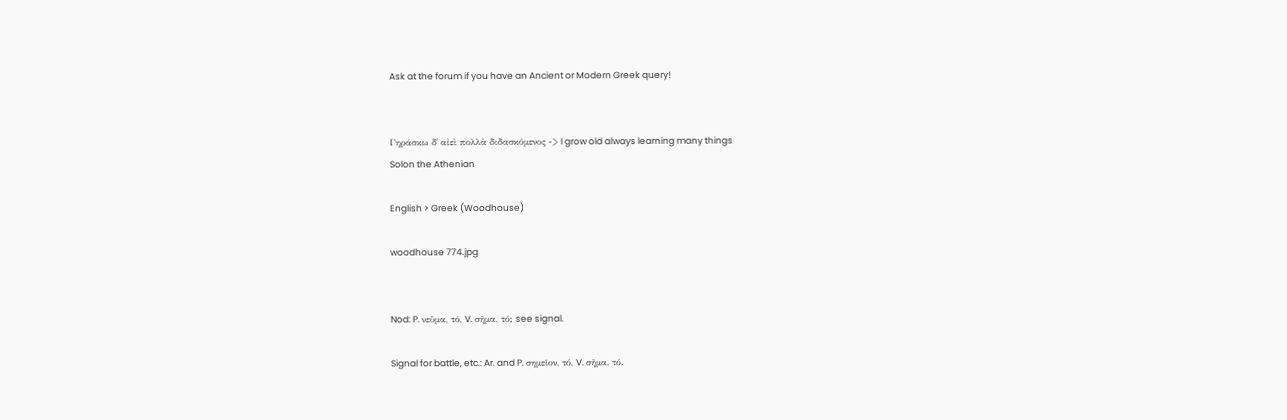Ask at the forum if you have an Ancient or Modern Greek query!


Γηράσκω δ᾽ αἰεὶ πολλὰ διδασκόμενος -> I grow old always learning many things
Solon the Athenian

English > Greek (Woodhouse)

woodhouse 774.jpg


Nod: P. νεῦμα, τό, V. σῆμα, τό; see signal.

Signal for battle, etc.: Ar. and P. σημεῖον, τό, V. σῆμα, τό.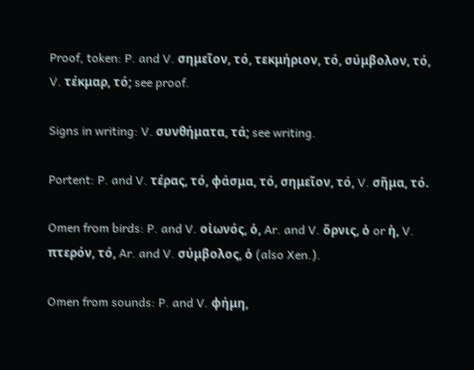Proof, token: P. and V. σημεῖον, τό, τεκμήριον, τό, σύμβολον, τό, V. τέκμαρ, τό; see proof.

Signs in writing: V. συνθήματα, τά; see writing.

Portent: P. and V. τέρας, τό, φάσμα, τό, σημεῖον, τό, V. σῆμα, τό.

Omen from birds: P. and V. οἰωνός, ὁ, Ar. and V. ὄρνις, ὁ or ἡ, V. πτερόν, τό, Ar. and V. σύμβολος, ὁ (also Xen.).

Omen from sounds: P. and V. φήμη,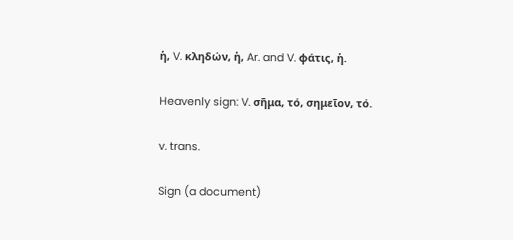ἡ, V. κληδών, ἡ, Ar. and V. φάτις, ἡ.

Heavenly sign: V. σῆμα, τό, σημεῖον, τό.

v. trans.

Sign (a document)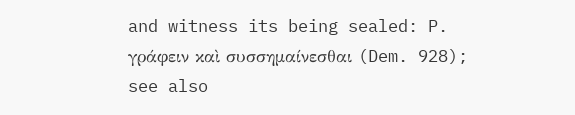and witness its being sealed: P. γράφειν καὶ συσσημαίνεσθαι (Dem. 928); see also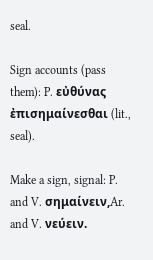seal.

Sign accounts (pass them): P. εὐθύνας ἐπισημαίνεσθαι (lit., seal).

Make a sign, signal: P. and V. σημαίνειν,Ar. and V. νεύειν.